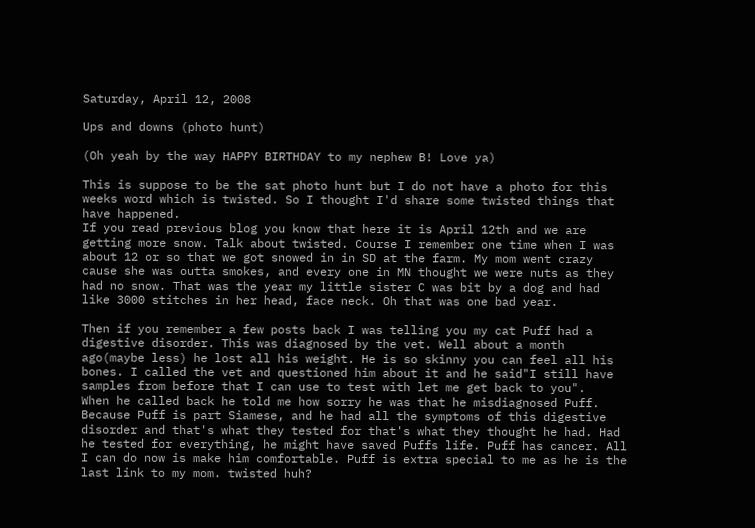Saturday, April 12, 2008

Ups and downs (photo hunt)

(Oh yeah by the way HAPPY BIRTHDAY to my nephew B! Love ya)

This is suppose to be the sat photo hunt but I do not have a photo for this weeks word which is twisted. So I thought I'd share some twisted things that have happened.
If you read previous blog you know that here it is April 12th and we are getting more snow. Talk about twisted. Course I remember one time when I was about 12 or so that we got snowed in in SD at the farm. My mom went crazy cause she was outta smokes, and every one in MN thought we were nuts as they had no snow. That was the year my little sister C was bit by a dog and had like 3000 stitches in her head, face neck. Oh that was one bad year.

Then if you remember a few posts back I was telling you my cat Puff had a digestive disorder. This was diagnosed by the vet. Well about a month ago(maybe less) he lost all his weight. He is so skinny you can feel all his bones. I called the vet and questioned him about it and he said"I still have samples from before that I can use to test with let me get back to you".
When he called back he told me how sorry he was that he misdiagnosed Puff. Because Puff is part Siamese, and he had all the symptoms of this digestive disorder and that's what they tested for that's what they thought he had. Had he tested for everything, he might have saved Puffs life. Puff has cancer. All I can do now is make him comfortable. Puff is extra special to me as he is the last link to my mom. twisted huh?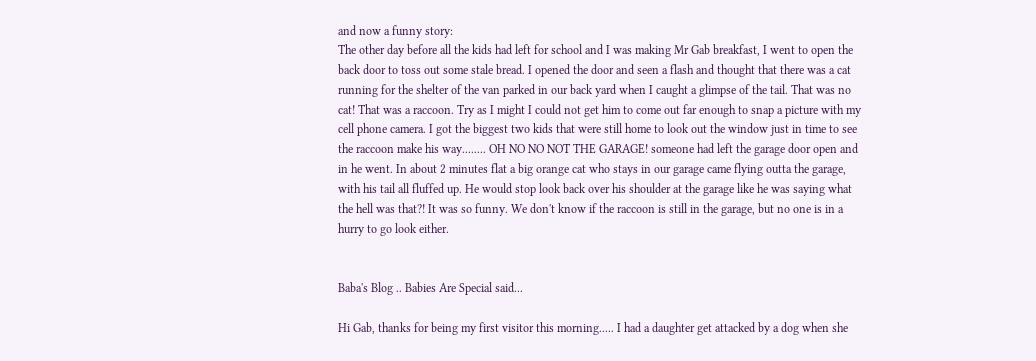and now a funny story:
The other day before all the kids had left for school and I was making Mr Gab breakfast, I went to open the back door to toss out some stale bread. I opened the door and seen a flash and thought that there was a cat running for the shelter of the van parked in our back yard when I caught a glimpse of the tail. That was no cat! That was a raccoon. Try as I might I could not get him to come out far enough to snap a picture with my cell phone camera. I got the biggest two kids that were still home to look out the window just in time to see the raccoon make his way........ OH NO NO NOT THE GARAGE! someone had left the garage door open and in he went. In about 2 minutes flat a big orange cat who stays in our garage came flying outta the garage, with his tail all fluffed up. He would stop look back over his shoulder at the garage like he was saying what the hell was that?! It was so funny. We don't know if the raccoon is still in the garage, but no one is in a hurry to go look either.


Baba's Blog .. Babies Are Special said...

Hi Gab, thanks for being my first visitor this morning..... I had a daughter get attacked by a dog when she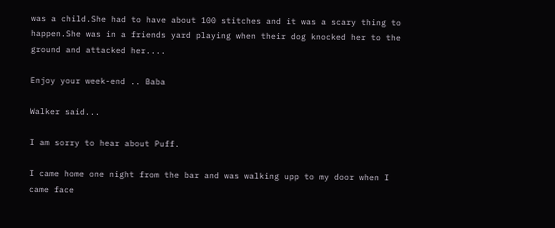was a child.She had to have about 100 stitches and it was a scary thing to happen.She was in a friends yard playing when their dog knocked her to the ground and attacked her....

Enjoy your week-end .. Baba

Walker said...

I am sorry to hear about Puff.

I came home one night from the bar and was walking upp to my door when I came face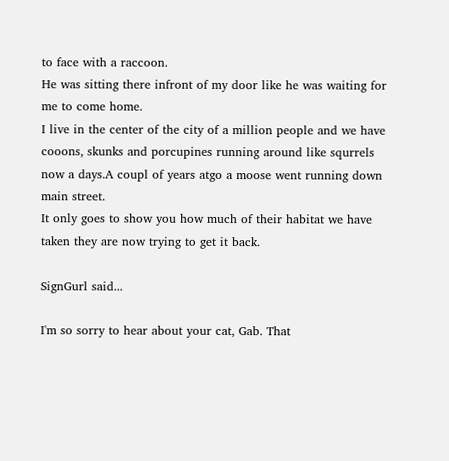to face with a raccoon.
He was sitting there infront of my door like he was waiting for me to come home.
I live in the center of the city of a million people and we have cooons, skunks and porcupines running around like squrrels now a days.A coupl of years atgo a moose went running down main street.
It only goes to show you how much of their habitat we have taken they are now trying to get it back.

SignGurl said...

I'm so sorry to hear about your cat, Gab. That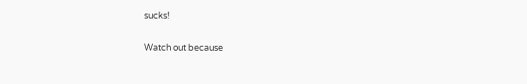sucks!

Watch out because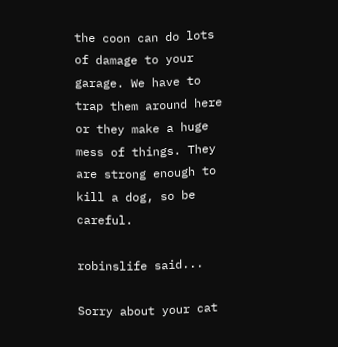the coon can do lots of damage to your garage. We have to trap them around here or they make a huge mess of things. They are strong enough to kill a dog, so be careful.

robinslife said...

Sorry about your cat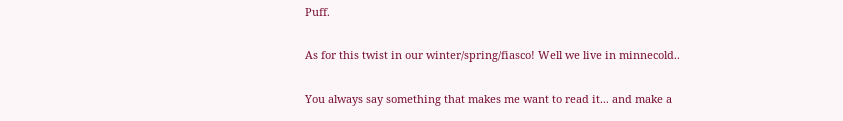Puff.

As for this twist in our winter/spring/fiasco! Well we live in minnecold..

You always say something that makes me want to read it... and make a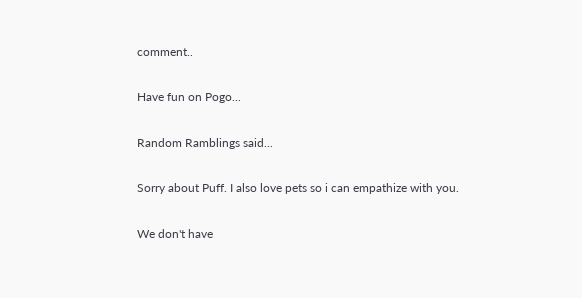comment..

Have fun on Pogo...

Random Ramblings said...

Sorry about Puff. I also love pets so i can empathize with you.

We don't have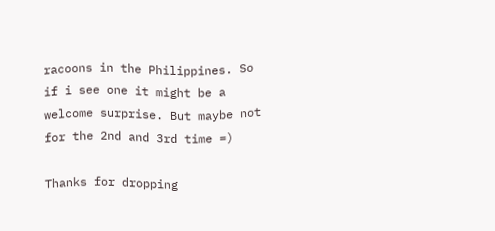racoons in the Philippines. So if i see one it might be a welcome surprise. But maybe not for the 2nd and 3rd time =)

Thanks for dropping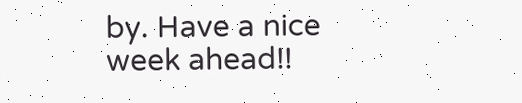by. Have a nice week ahead!!